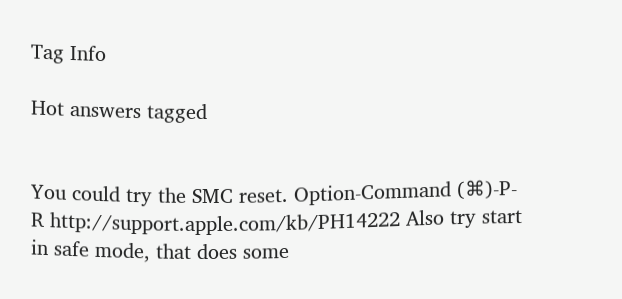Tag Info

Hot answers tagged


You could try the SMC reset. Option-Command (⌘)-P-R http://support.apple.com/kb/PH14222 Also try start in safe mode, that does some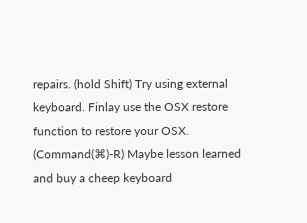repairs. (hold Shift) Try using external keyboard. Finlay use the OSX restore function to restore your OSX. (Command(⌘)-R) Maybe lesson learned and buy a cheep keyboard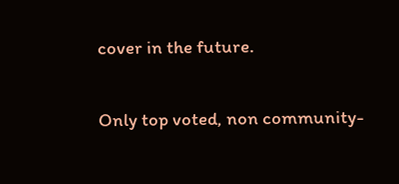cover in the future.

Only top voted, non community-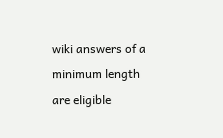wiki answers of a minimum length are eligible